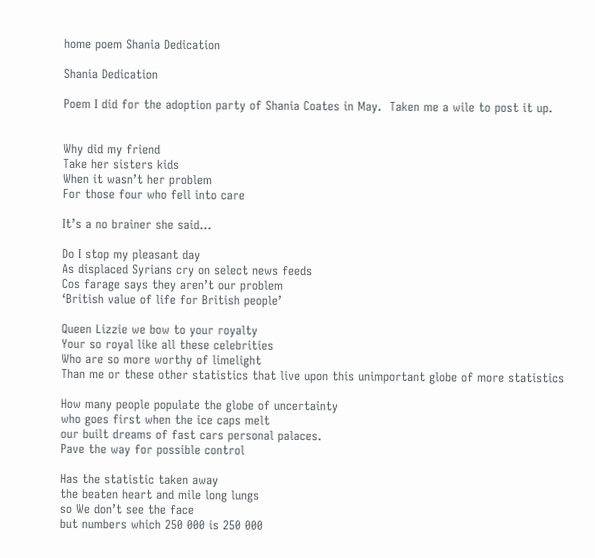home poem Shania Dedication

Shania Dedication

Poem I did for the adoption party of Shania Coates in May.  Taken me a wile to post it up.


Why did my friend
Take her sisters kids
When it wasn’t her problem
For those four who fell into care

It’s a no brainer she said…

Do I stop my pleasant day
As displaced Syrians cry on select news feeds
Cos farage says they aren’t our problem
‘British value of life for British people’

Queen Lizzie we bow to your royalty
Your so royal like all these celebrities
Who are so more worthy of limelight
Than me or these other statistics that live upon this unimportant globe of more statistics

How many people populate the globe of uncertainty
who goes first when the ice caps melt
our built dreams of fast cars personal palaces.
Pave the way for possible control

Has the statistic taken away
the beaten heart and mile long lungs
so We don’t see the face
but numbers which 250 000 is 250 000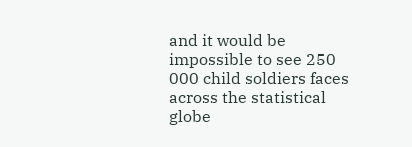and it would be impossible to see 250 000 child soldiers faces
across the statistical globe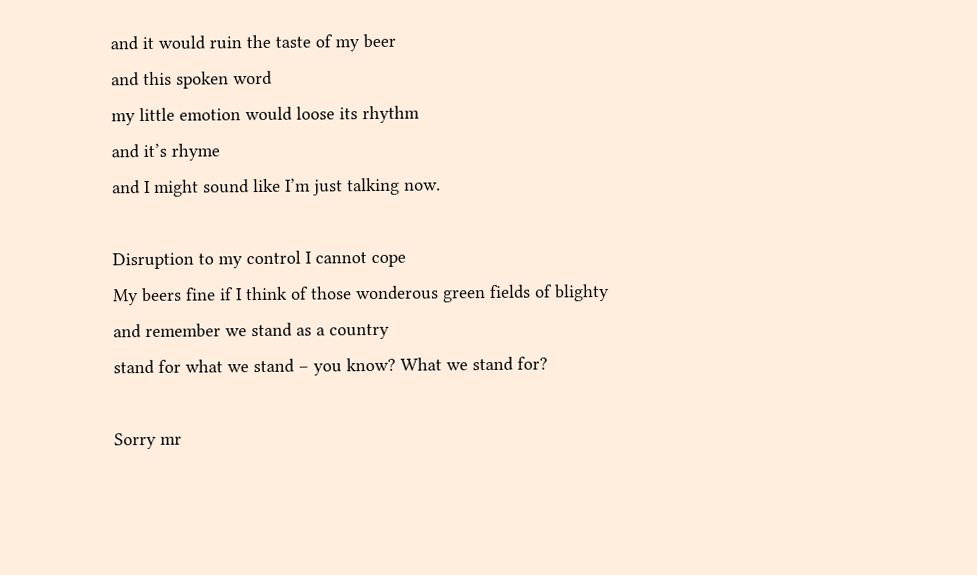and it would ruin the taste of my beer
and this spoken word
my little emotion would loose its rhythm
and it’s rhyme
and I might sound like I’m just talking now.

Disruption to my control I cannot cope
My beers fine if I think of those wonderous green fields of blighty
and remember we stand as a country
stand for what we stand – you know? What we stand for?

Sorry mr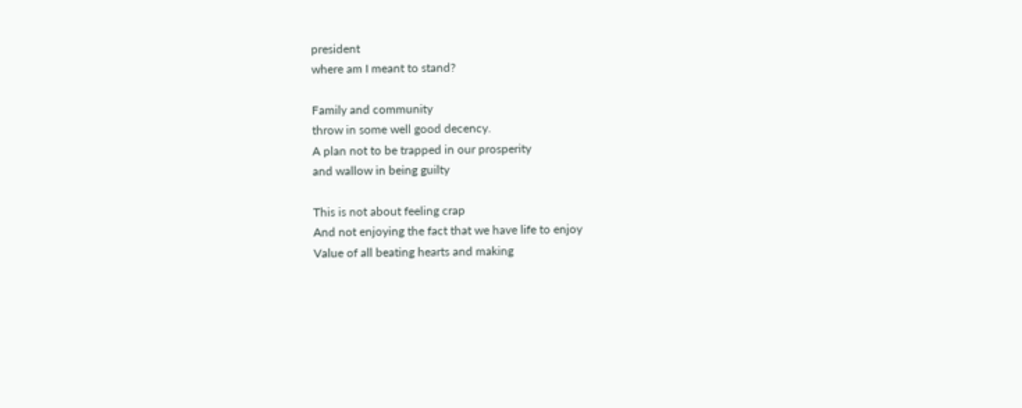president
where am I meant to stand?

Family and community
throw in some well good decency.
A plan not to be trapped in our prosperity
and wallow in being guilty

This is not about feeling crap
And not enjoying the fact that we have life to enjoy
Value of all beating hearts and making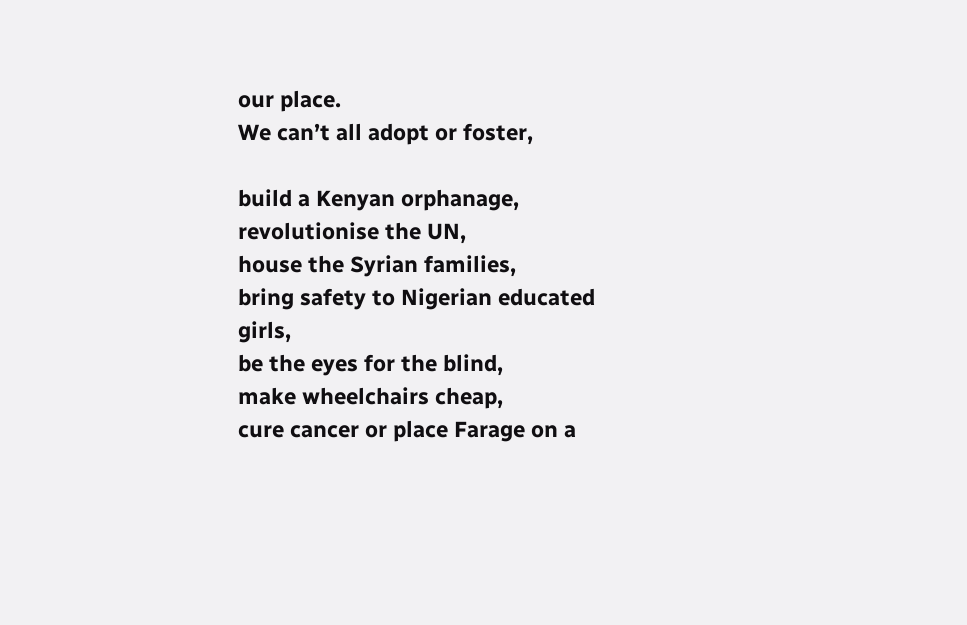our place.
We can’t all adopt or foster,

build a Kenyan orphanage, revolutionise the UN,
house the Syrian families,
bring safety to Nigerian educated girls,
be the eyes for the blind,
make wheelchairs cheap,
cure cancer or place Farage on a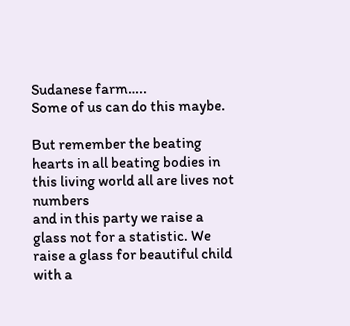Sudanese farm…..
Some of us can do this maybe.

But remember the beating hearts in all beating bodies in this living world all are lives not numbers
and in this party we raise a glass not for a statistic. We raise a glass for beautiful child with a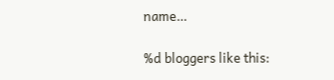name…

%d bloggers like this: